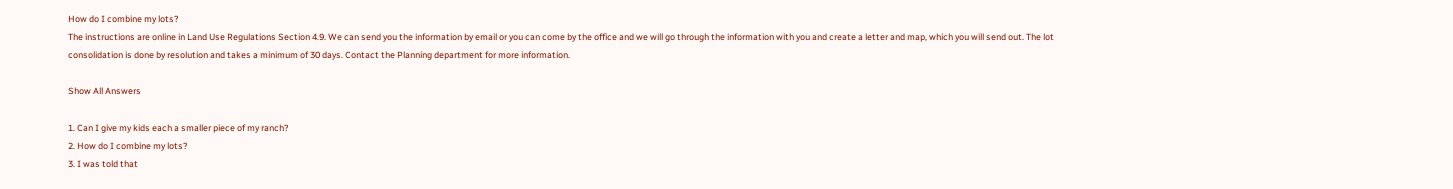How do I combine my lots?
The instructions are online in Land Use Regulations Section 4.9. We can send you the information by email or you can come by the office and we will go through the information with you and create a letter and map, which you will send out. The lot consolidation is done by resolution and takes a minimum of 30 days. Contact the Planning department for more information.

Show All Answers

1. Can I give my kids each a smaller piece of my ranch?
2. How do I combine my lots?
3. I was told that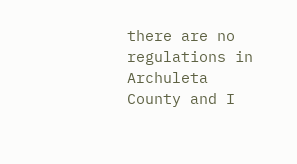there are no regulations in Archuleta County and I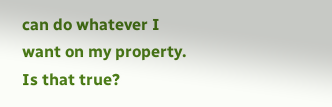can do whatever I want on my property. Is that true?